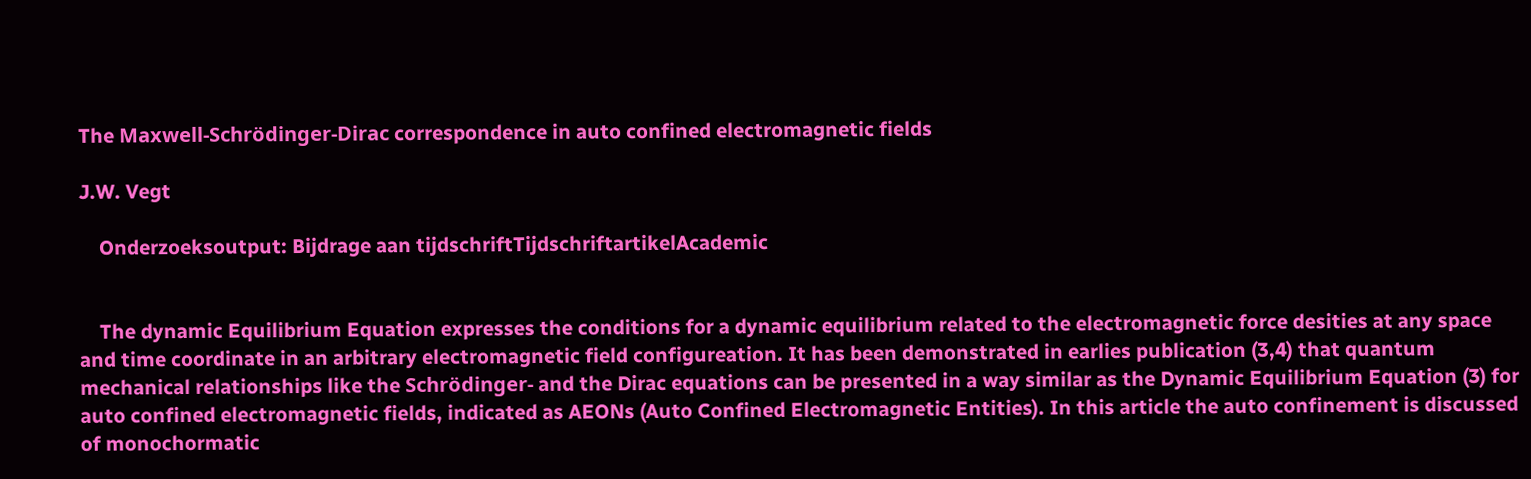The Maxwell-Schrödinger-Dirac correspondence in auto confined electromagnetic fields

J.W. Vegt

    Onderzoeksoutput: Bijdrage aan tijdschriftTijdschriftartikelAcademic


    The dynamic Equilibrium Equation expresses the conditions for a dynamic equilibrium related to the electromagnetic force desities at any space and time coordinate in an arbitrary electromagnetic field configureation. It has been demonstrated in earlies publication (3,4) that quantum mechanical relationships like the Schrödinger- and the Dirac equations can be presented in a way similar as the Dynamic Equilibrium Equation (3) for auto confined electromagnetic fields, indicated as AEONs (Auto Confined Electromagnetic Entities). In this article the auto confinement is discussed of monochormatic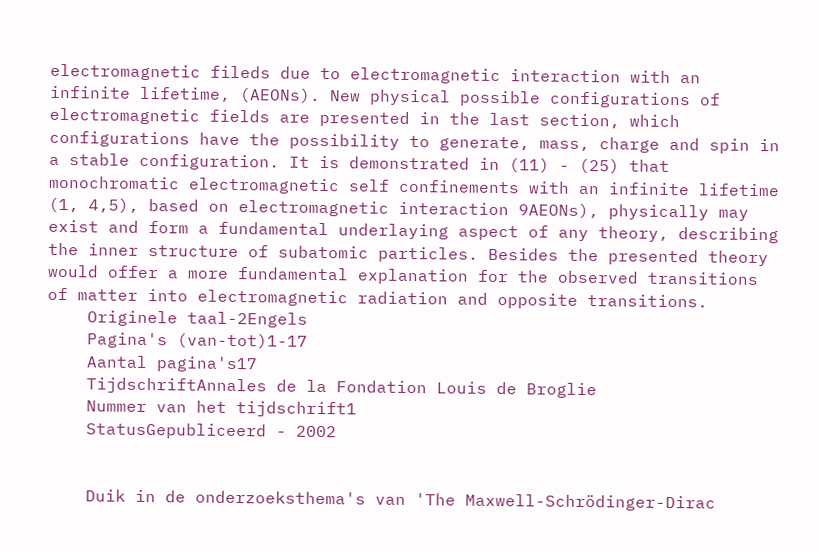electromagnetic fileds due to electromagnetic interaction with an infinite lifetime, (AEONs). New physical possible configurations of electromagnetic fields are presented in the last section, which configurations have the possibility to generate, mass, charge and spin in a stable configuration. It is demonstrated in (11) - (25) that monochromatic electromagnetic self confinements with an infinite lifetime (1, 4,5), based on electromagnetic interaction 9AEONs), physically may exist and form a fundamental underlaying aspect of any theory, describing the inner structure of subatomic particles. Besides the presented theory would offer a more fundamental explanation for the observed transitions of matter into electromagnetic radiation and opposite transitions.
    Originele taal-2Engels
    Pagina's (van-tot)1-17
    Aantal pagina's17
    TijdschriftAnnales de la Fondation Louis de Broglie
    Nummer van het tijdschrift1
    StatusGepubliceerd - 2002


    Duik in de onderzoeksthema's van 'The Maxwell-Schrödinger-Dirac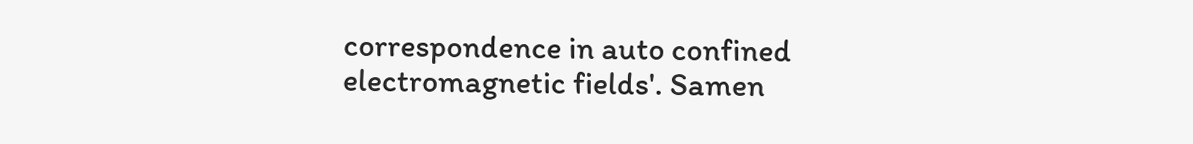correspondence in auto confined electromagnetic fields'. Samen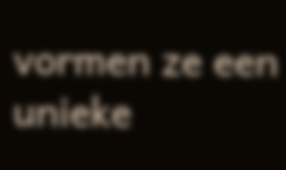vormen ze een unieke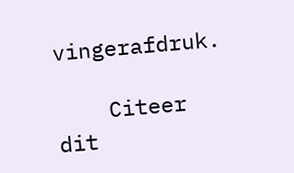vingerafdruk.

    Citeer dit